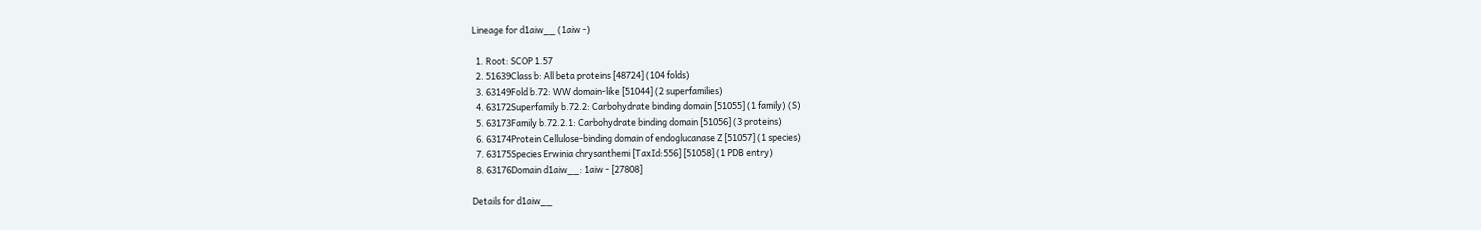Lineage for d1aiw__ (1aiw -)

  1. Root: SCOP 1.57
  2. 51639Class b: All beta proteins [48724] (104 folds)
  3. 63149Fold b.72: WW domain-like [51044] (2 superfamilies)
  4. 63172Superfamily b.72.2: Carbohydrate binding domain [51055] (1 family) (S)
  5. 63173Family b.72.2.1: Carbohydrate binding domain [51056] (3 proteins)
  6. 63174Protein Cellulose-binding domain of endoglucanase Z [51057] (1 species)
  7. 63175Species Erwinia chrysanthemi [TaxId:556] [51058] (1 PDB entry)
  8. 63176Domain d1aiw__: 1aiw - [27808]

Details for d1aiw__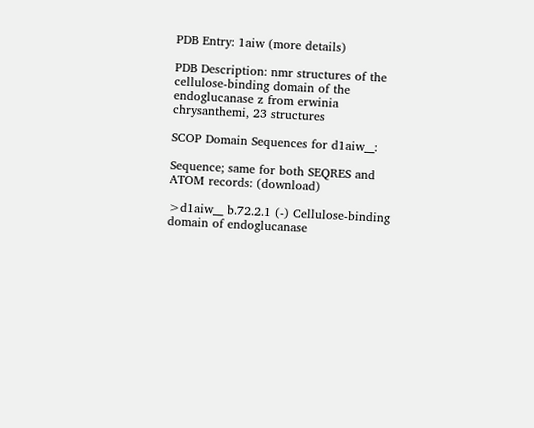PDB Entry: 1aiw (more details)

PDB Description: nmr structures of the cellulose-binding domain of the endoglucanase z from erwinia chrysanthemi, 23 structures

SCOP Domain Sequences for d1aiw__:

Sequence; same for both SEQRES and ATOM records: (download)

>d1aiw__ b.72.2.1 (-) Cellulose-binding domain of endoglucanase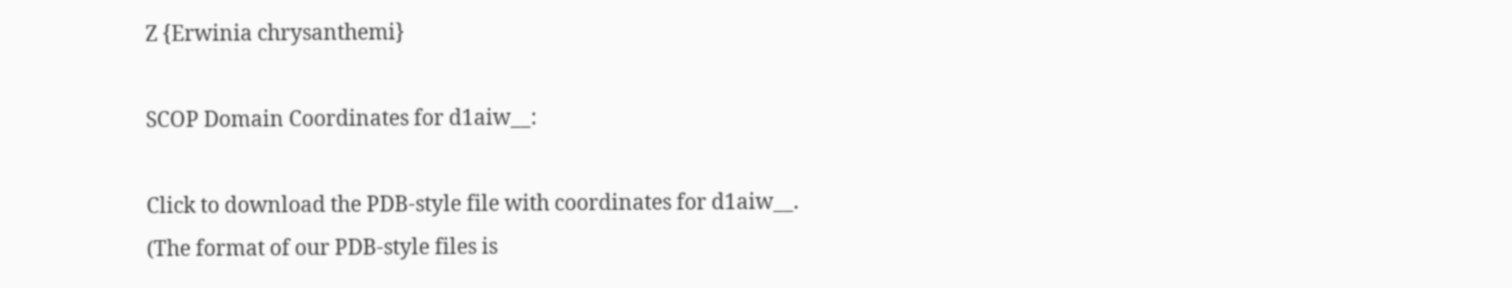Z {Erwinia chrysanthemi}

SCOP Domain Coordinates for d1aiw__:

Click to download the PDB-style file with coordinates for d1aiw__.
(The format of our PDB-style files is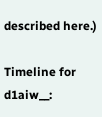described here.)

Timeline for d1aiw__: